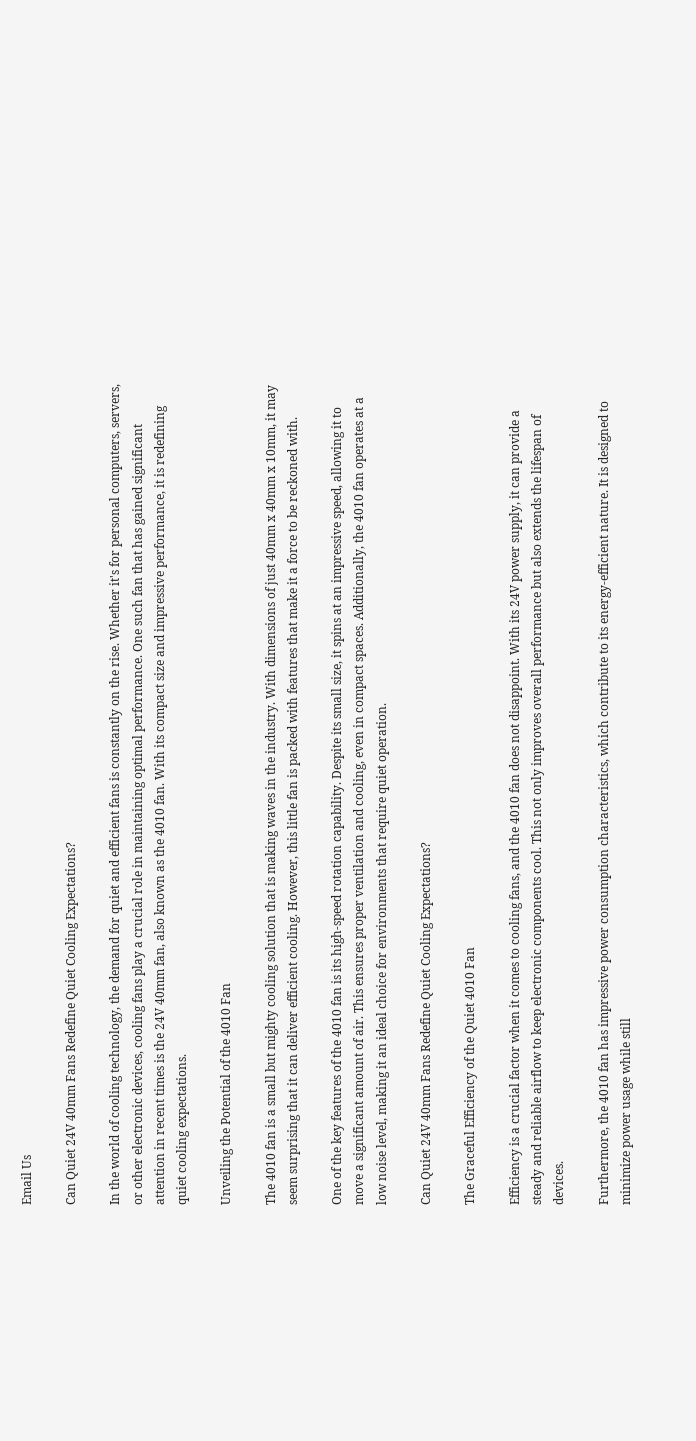Email Us

Can Quiet 24V 40mm Fans Redefine Quiet Cooling Expectations?

In the world of cooling technology, the demand for quiet and efficient fans is constantly on the rise. Whether it's for personal computers, servers, or other electronic devices, cooling fans play a crucial role in maintaining optimal performance. One such fan that has gained significant attention in recent times is the 24V 40mm fan, also known as the 4010 fan. With its compact size and impressive performance, it is redefining quiet cooling expectations.

Unveiling the Potential of the 4010 Fan

The 4010 fan is a small but mighty cooling solution that is making waves in the industry. With dimensions of just 40mm x 40mm x 10mm, it may seem surprising that it can deliver efficient cooling. However, this little fan is packed with features that make it a force to be reckoned with.

One of the key features of the 4010 fan is its high-speed rotation capability. Despite its small size, it spins at an impressive speed, allowing it to move a significant amount of air. This ensures proper ventilation and cooling, even in compact spaces. Additionally, the 4010 fan operates at a low noise level, making it an ideal choice for environments that require quiet operation.

Can Quiet 24V 40mm Fans Redefine Quiet Cooling Expectations?

The Graceful Efficiency of the Quiet 4010 Fan

Efficiency is a crucial factor when it comes to cooling fans, and the 4010 fan does not disappoint. With its 24V power supply, it can provide a steady and reliable airflow to keep electronic components cool. This not only improves overall performance but also extends the lifespan of devices.

Furthermore, the 4010 fan has impressive power consumption characteristics, which contribute to its energy-efficient nature. It is designed to minimize power usage while still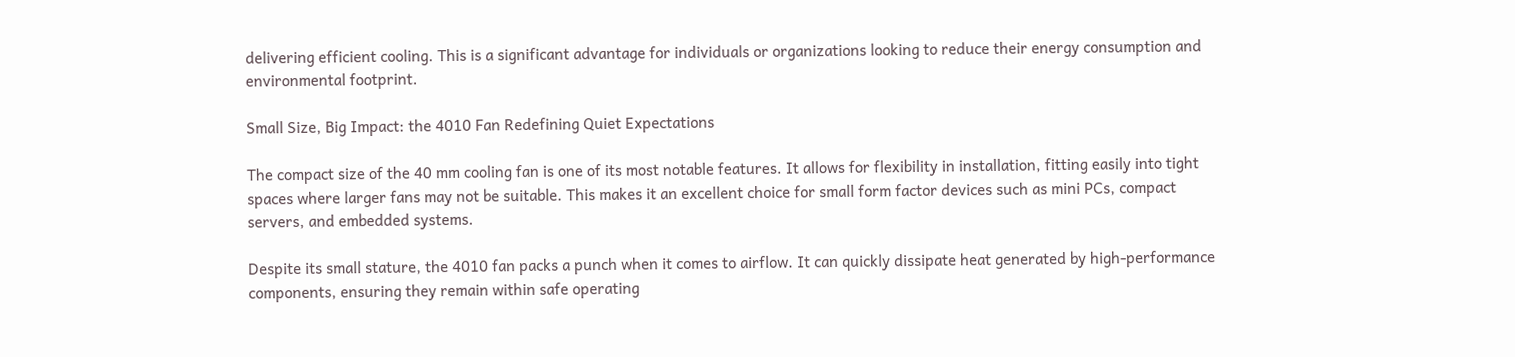delivering efficient cooling. This is a significant advantage for individuals or organizations looking to reduce their energy consumption and environmental footprint.

Small Size, Big Impact: the 4010 Fan Redefining Quiet Expectations

The compact size of the 40 mm cooling fan is one of its most notable features. It allows for flexibility in installation, fitting easily into tight spaces where larger fans may not be suitable. This makes it an excellent choice for small form factor devices such as mini PCs, compact servers, and embedded systems.

Despite its small stature, the 4010 fan packs a punch when it comes to airflow. It can quickly dissipate heat generated by high-performance components, ensuring they remain within safe operating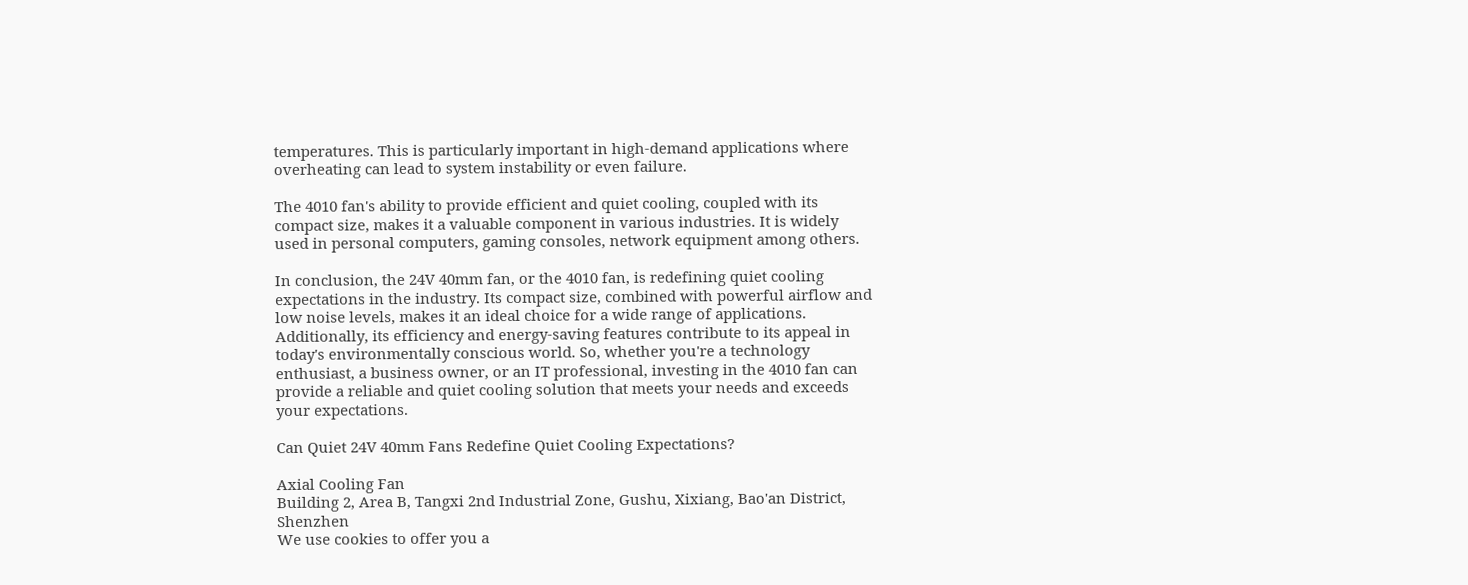temperatures. This is particularly important in high-demand applications where overheating can lead to system instability or even failure.

The 4010 fan's ability to provide efficient and quiet cooling, coupled with its compact size, makes it a valuable component in various industries. It is widely used in personal computers, gaming consoles, network equipment among others.

In conclusion, the 24V 40mm fan, or the 4010 fan, is redefining quiet cooling expectations in the industry. Its compact size, combined with powerful airflow and low noise levels, makes it an ideal choice for a wide range of applications. Additionally, its efficiency and energy-saving features contribute to its appeal in today's environmentally conscious world. So, whether you're a technology enthusiast, a business owner, or an IT professional, investing in the 4010 fan can provide a reliable and quiet cooling solution that meets your needs and exceeds your expectations.

Can Quiet 24V 40mm Fans Redefine Quiet Cooling Expectations?

Axial Cooling Fan
Building 2, Area B, Tangxi 2nd Industrial Zone, Gushu, Xixiang, Bao'an District, Shenzhen
We use cookies to offer you a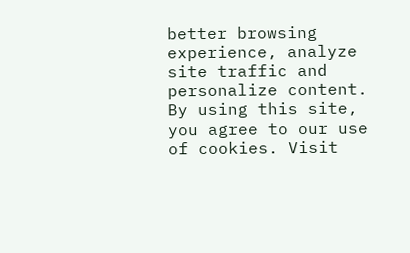better browsing experience, analyze site traffic and personalize content. By using this site, you agree to our use of cookies. Visit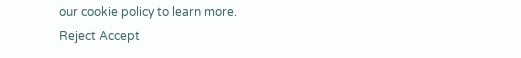our cookie policy to learn more.
Reject Accept